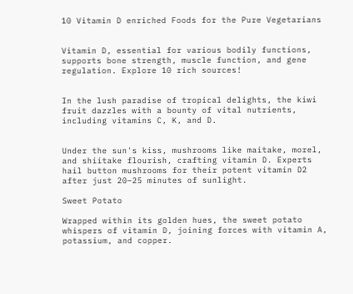10 Vitamin D enriched Foods for the Pure Vegetarians


Vitamin D, essential for various bodily functions, supports bone strength, muscle function, and gene regulation. Explore 10 rich sources!


In the lush paradise of tropical delights, the kiwi fruit dazzles with a bounty of vital nutrients, including vitamins C, K, and D.


Under the sun's kiss, mushrooms like maitake, morel, and shiitake flourish, crafting vitamin D. Experts hail button mushrooms for their potent vitamin D2 after just 20–25 minutes of sunlight.

Sweet Potato

Wrapped within its golden hues, the sweet potato whispers of vitamin D, joining forces with vitamin A, potassium, and copper.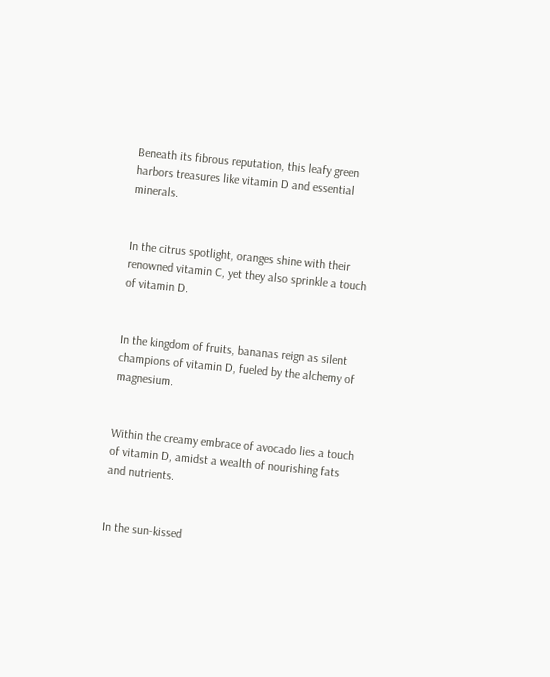Beneath its fibrous reputation, this leafy green harbors treasures like vitamin D and essential minerals.


In the citrus spotlight, oranges shine with their renowned vitamin C, yet they also sprinkle a touch of vitamin D.


In the kingdom of fruits, bananas reign as silent champions of vitamin D, fueled by the alchemy of magnesium.


Within the creamy embrace of avocado lies a touch of vitamin D, amidst a wealth of nourishing fats and nutrients.


In the sun-kissed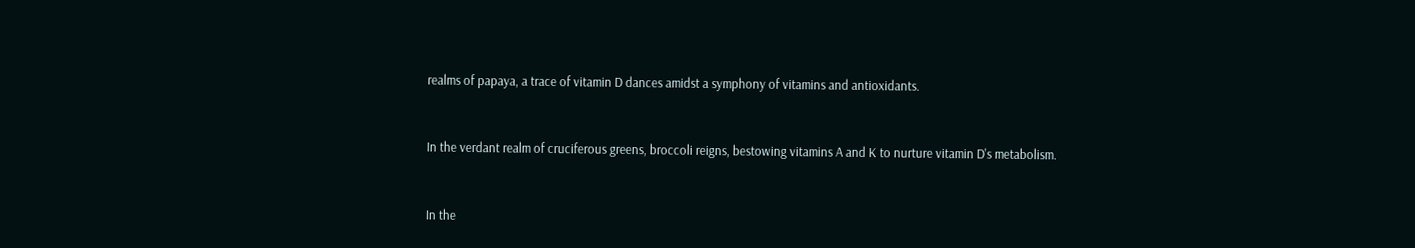realms of papaya, a trace of vitamin D dances amidst a symphony of vitamins and antioxidants.


In the verdant realm of cruciferous greens, broccoli reigns, bestowing vitamins A and K to nurture vitamin D's metabolism.


In the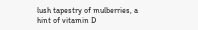lush tapestry of mulberries, a hint of vitamin D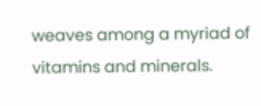weaves among a myriad of vitamins and minerals.